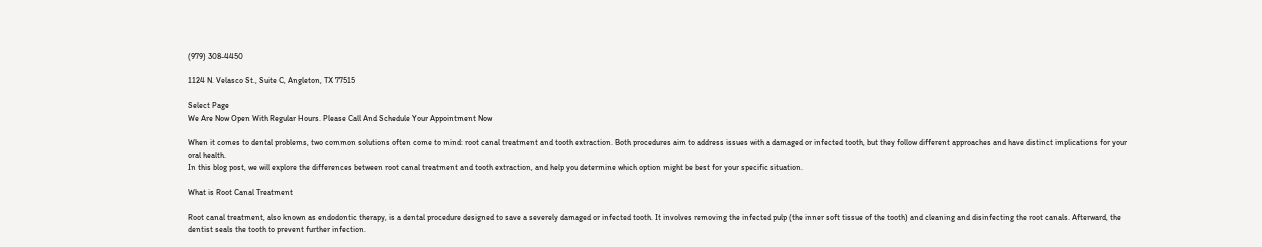(979) 308-4450

1124 N. Velasco St., Suite C, Angleton, TX 77515

Select Page
We Are Now Open With Regular Hours. Please Call And Schedule Your Appointment Now

When it comes to dental problems, two common solutions often come to mind: root canal treatment and tooth extraction. Both procedures aim to address issues with a damaged or infected tooth, but they follow different approaches and have distinct implications for your oral health.
In this blog post, we will explore the differences between root canal treatment and tooth extraction, and help you determine which option might be best for your specific situation.

What is Root Canal Treatment

Root canal treatment, also known as endodontic therapy, is a dental procedure designed to save a severely damaged or infected tooth. It involves removing the infected pulp (the inner soft tissue of the tooth) and cleaning and disinfecting the root canals. Afterward, the dentist seals the tooth to prevent further infection.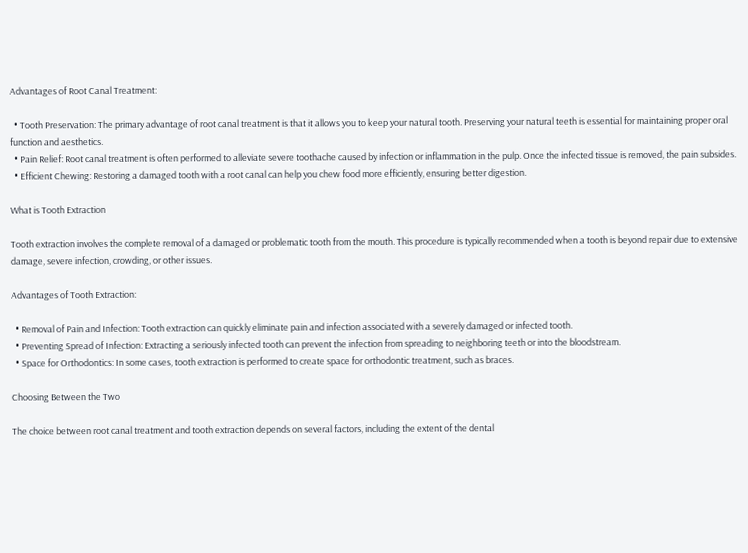Advantages of Root Canal Treatment:

  • Tooth Preservation: The primary advantage of root canal treatment is that it allows you to keep your natural tooth. Preserving your natural teeth is essential for maintaining proper oral function and aesthetics.
  • Pain Relief: Root canal treatment is often performed to alleviate severe toothache caused by infection or inflammation in the pulp. Once the infected tissue is removed, the pain subsides.
  • Efficient Chewing: Restoring a damaged tooth with a root canal can help you chew food more efficiently, ensuring better digestion.

What is Tooth Extraction

Tooth extraction involves the complete removal of a damaged or problematic tooth from the mouth. This procedure is typically recommended when a tooth is beyond repair due to extensive damage, severe infection, crowding, or other issues.

Advantages of Tooth Extraction:

  • Removal of Pain and Infection: Tooth extraction can quickly eliminate pain and infection associated with a severely damaged or infected tooth.
  • Preventing Spread of Infection: Extracting a seriously infected tooth can prevent the infection from spreading to neighboring teeth or into the bloodstream.
  • Space for Orthodontics: In some cases, tooth extraction is performed to create space for orthodontic treatment, such as braces.

Choosing Between the Two

The choice between root canal treatment and tooth extraction depends on several factors, including the extent of the dental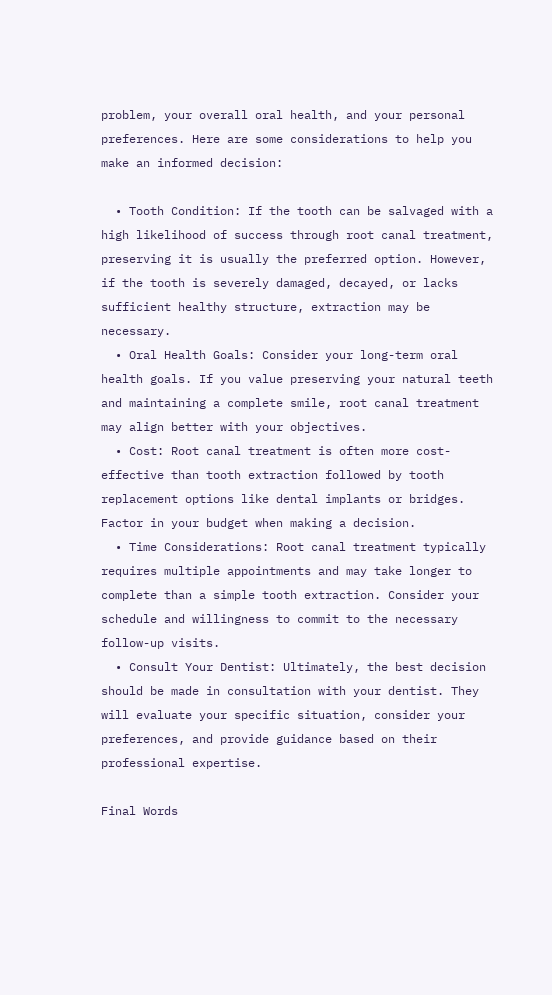problem, your overall oral health, and your personal preferences. Here are some considerations to help you make an informed decision:

  • Tooth Condition: If the tooth can be salvaged with a high likelihood of success through root canal treatment, preserving it is usually the preferred option. However, if the tooth is severely damaged, decayed, or lacks sufficient healthy structure, extraction may be necessary.
  • Oral Health Goals: Consider your long-term oral health goals. If you value preserving your natural teeth and maintaining a complete smile, root canal treatment may align better with your objectives.
  • Cost: Root canal treatment is often more cost-effective than tooth extraction followed by tooth replacement options like dental implants or bridges. Factor in your budget when making a decision.
  • Time Considerations: Root canal treatment typically requires multiple appointments and may take longer to complete than a simple tooth extraction. Consider your schedule and willingness to commit to the necessary follow-up visits.
  • Consult Your Dentist: Ultimately, the best decision should be made in consultation with your dentist. They will evaluate your specific situation, consider your preferences, and provide guidance based on their professional expertise.

Final Words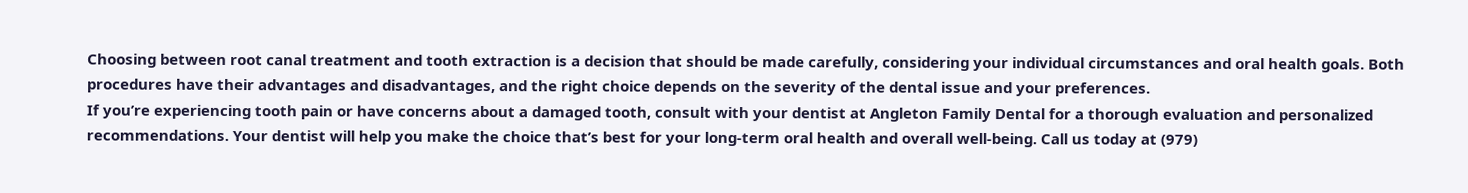Choosing between root canal treatment and tooth extraction is a decision that should be made carefully, considering your individual circumstances and oral health goals. Both procedures have their advantages and disadvantages, and the right choice depends on the severity of the dental issue and your preferences.
If you’re experiencing tooth pain or have concerns about a damaged tooth, consult with your dentist at Angleton Family Dental for a thorough evaluation and personalized recommendations. Your dentist will help you make the choice that’s best for your long-term oral health and overall well-being. Call us today at (979)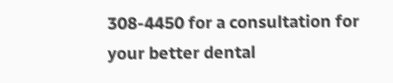308-4450 for a consultation for your better dental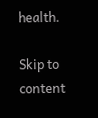health.

Skip to content